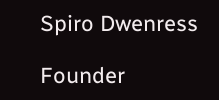Spiro Dwenress

Founder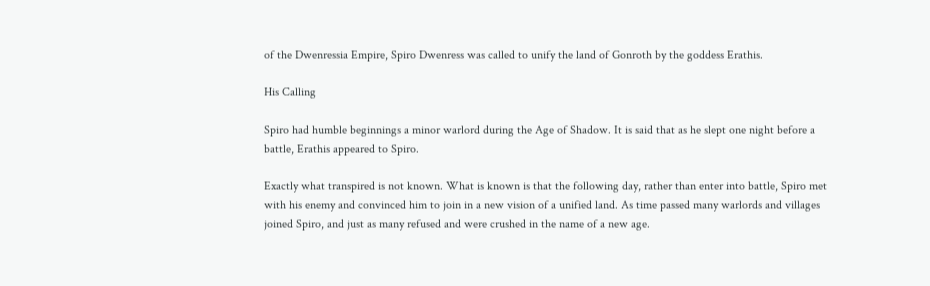of the Dwenressia Empire, Spiro Dwenress was called to unify the land of Gonroth by the goddess Erathis.

His Calling

Spiro had humble beginnings a minor warlord during the Age of Shadow. It is said that as he slept one night before a battle, Erathis appeared to Spiro.

Exactly what transpired is not known. What is known is that the following day, rather than enter into battle, Spiro met with his enemy and convinced him to join in a new vision of a unified land. As time passed many warlords and villages joined Spiro, and just as many refused and were crushed in the name of a new age.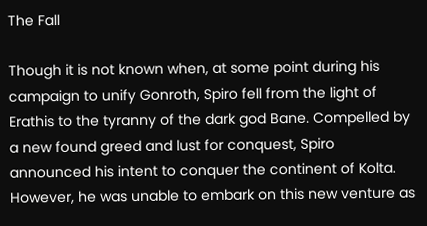The Fall

Though it is not known when, at some point during his campaign to unify Gonroth, Spiro fell from the light of Erathis to the tyranny of the dark god Bane. Compelled by a new found greed and lust for conquest, Spiro announced his intent to conquer the continent of Kolta. However, he was unable to embark on this new venture as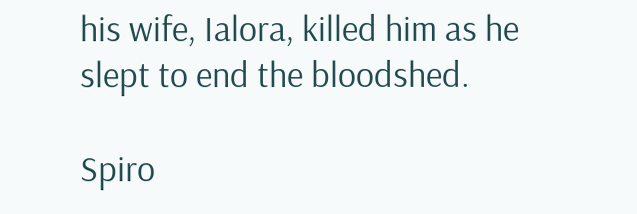his wife, Ialora, killed him as he slept to end the bloodshed.

Spiro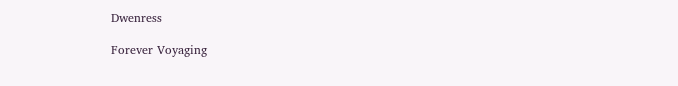Dwenress

Forever Voyaging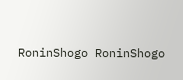RoninShogo RoninShogo